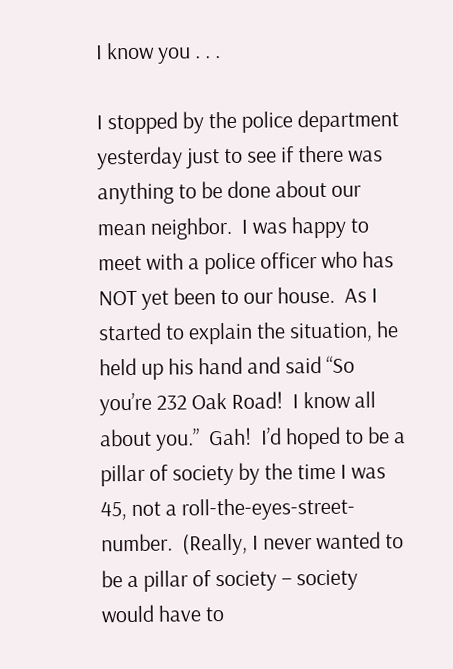I know you . . .

I stopped by the police department yesterday just to see if there was anything to be done about our mean neighbor.  I was happy to meet with a police officer who has NOT yet been to our house.  As I started to explain the situation, he held up his hand and said “So you’re 232 Oak Road!  I know all about you.”  Gah!  I’d hoped to be a pillar of society by the time I was 45, not a roll-the-eyes-street-number.  (Really, I never wanted to be a pillar of society – society would have to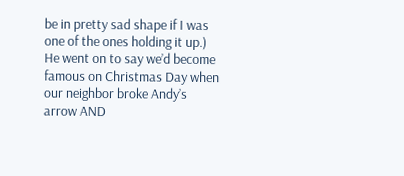be in pretty sad shape if I was one of the ones holding it up.)
He went on to say we’d become famous on Christmas Day when our neighbor broke Andy’s arrow AND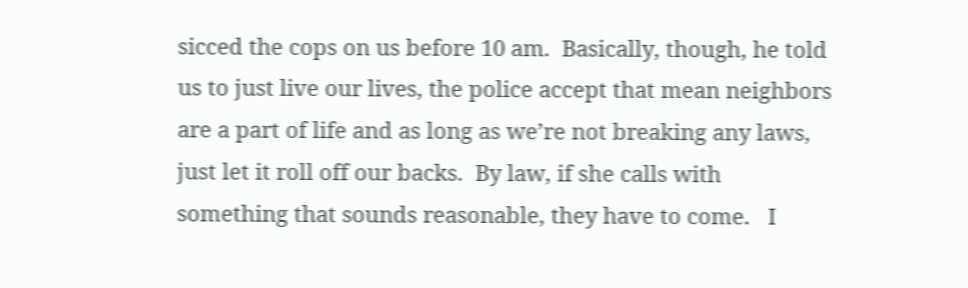sicced the cops on us before 10 am.  Basically, though, he told us to just live our lives, the police accept that mean neighbors are a part of life and as long as we’re not breaking any laws, just let it roll off our backs.  By law, if she calls with something that sounds reasonable, they have to come.   I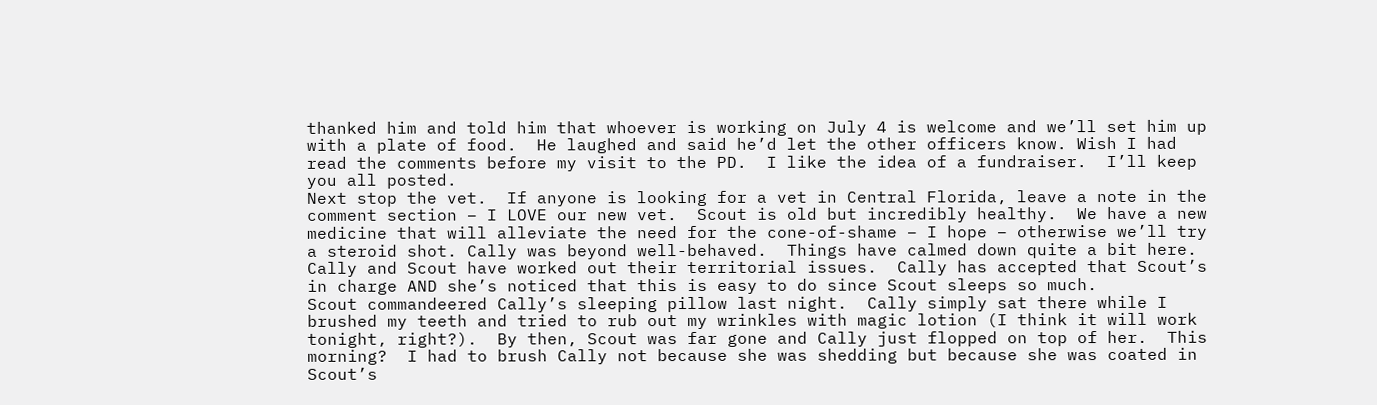thanked him and told him that whoever is working on July 4 is welcome and we’ll set him up with a plate of food.  He laughed and said he’d let the other officers know. Wish I had read the comments before my visit to the PD.  I like the idea of a fundraiser.  I’ll keep you all posted.
Next stop the vet.  If anyone is looking for a vet in Central Florida, leave a note in the comment section – I LOVE our new vet.  Scout is old but incredibly healthy.  We have a new medicine that will alleviate the need for the cone-of-shame – I hope – otherwise we’ll try a steroid shot. Cally was beyond well-behaved.  Things have calmed down quite a bit here.  Cally and Scout have worked out their territorial issues.  Cally has accepted that Scout’s in charge AND she’s noticed that this is easy to do since Scout sleeps so much.
Scout commandeered Cally’s sleeping pillow last night.  Cally simply sat there while I brushed my teeth and tried to rub out my wrinkles with magic lotion (I think it will work tonight, right?).  By then, Scout was far gone and Cally just flopped on top of her.  This morning?  I had to brush Cally not because she was shedding but because she was coated in Scout’s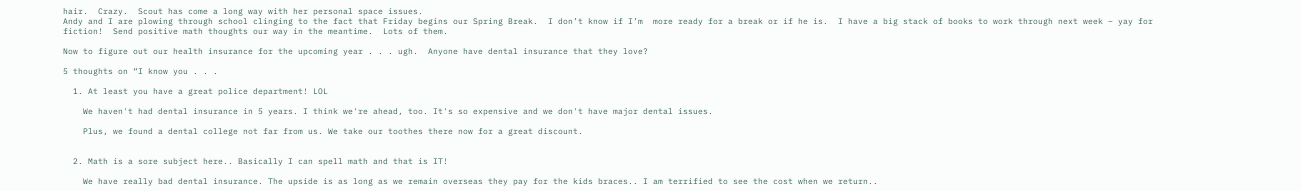hair.  Crazy.  Scout has come a long way with her personal space issues.
Andy and I are plowing through school clinging to the fact that Friday begins our Spring Break.  I don’t know if I’m  more ready for a break or if he is.  I have a big stack of books to work through next week – yay for fiction!  Send positive math thoughts our way in the meantime.  Lots of them.

Now to figure out our health insurance for the upcoming year . . . ugh.  Anyone have dental insurance that they love?

5 thoughts on “I know you . . .

  1. At least you have a great police department! LOL

    We haven't had dental insurance in 5 years. I think we're ahead, too. It's so expensive and we don't have major dental issues.

    Plus, we found a dental college not far from us. We take our toothes there now for a great discount.


  2. Math is a sore subject here.. Basically I can spell math and that is IT!

    We have really bad dental insurance. The upside is as long as we remain overseas they pay for the kids braces.. I am terrified to see the cost when we return..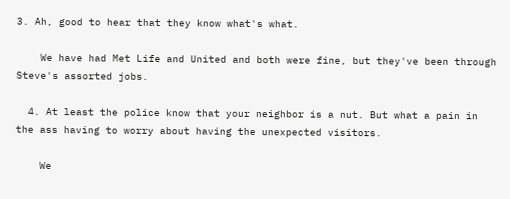3. Ah, good to hear that they know what's what.

    We have had Met Life and United and both were fine, but they've been through Steve's assorted jobs.

  4. At least the police know that your neighbor is a nut. But what a pain in the ass having to worry about having the unexpected visitors.

    We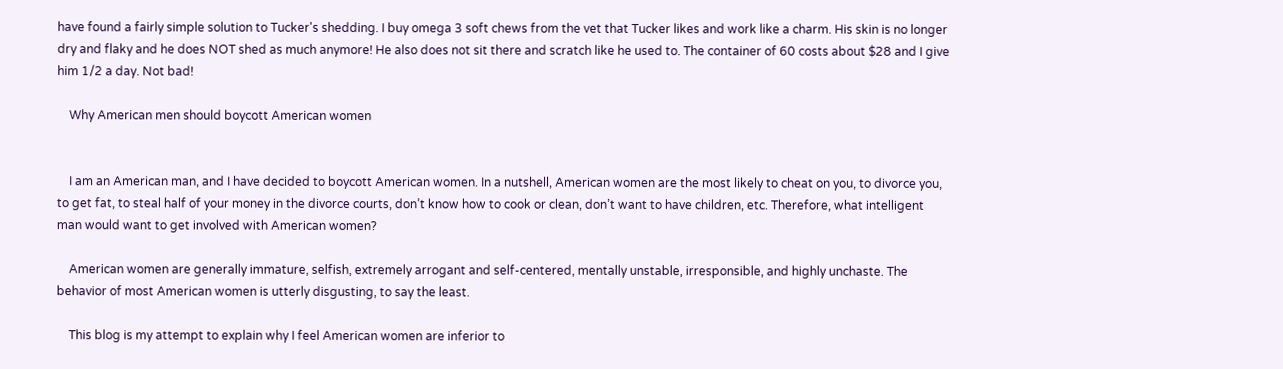have found a fairly simple solution to Tucker's shedding. I buy omega 3 soft chews from the vet that Tucker likes and work like a charm. His skin is no longer dry and flaky and he does NOT shed as much anymore! He also does not sit there and scratch like he used to. The container of 60 costs about $28 and I give him 1/2 a day. Not bad!

    Why American men should boycott American women


    I am an American man, and I have decided to boycott American women. In a nutshell, American women are the most likely to cheat on you, to divorce you, to get fat, to steal half of your money in the divorce courts, don’t know how to cook or clean, don’t want to have children, etc. Therefore, what intelligent man would want to get involved with American women?

    American women are generally immature, selfish, extremely arrogant and self-centered, mentally unstable, irresponsible, and highly unchaste. The behavior of most American women is utterly disgusting, to say the least.

    This blog is my attempt to explain why I feel American women are inferior to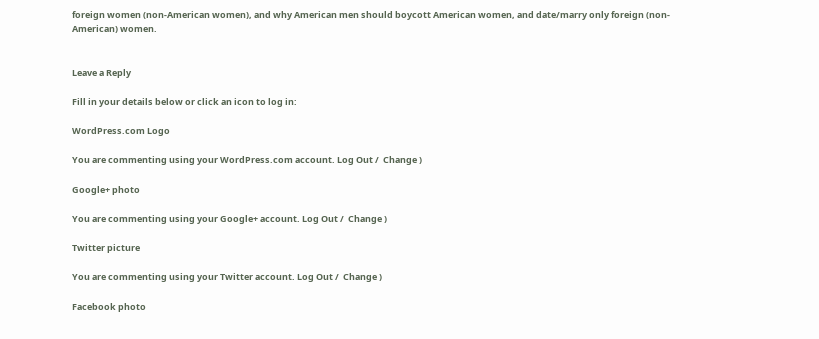foreign women (non-American women), and why American men should boycott American women, and date/marry only foreign (non-American) women.


Leave a Reply

Fill in your details below or click an icon to log in:

WordPress.com Logo

You are commenting using your WordPress.com account. Log Out /  Change )

Google+ photo

You are commenting using your Google+ account. Log Out /  Change )

Twitter picture

You are commenting using your Twitter account. Log Out /  Change )

Facebook photo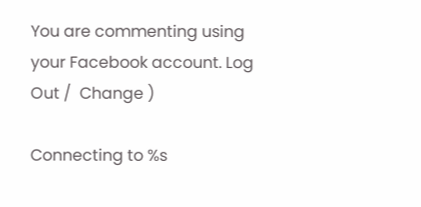You are commenting using your Facebook account. Log Out /  Change )

Connecting to %s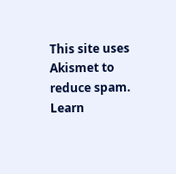This site uses Akismet to reduce spam. Learn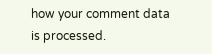how your comment data is processed.